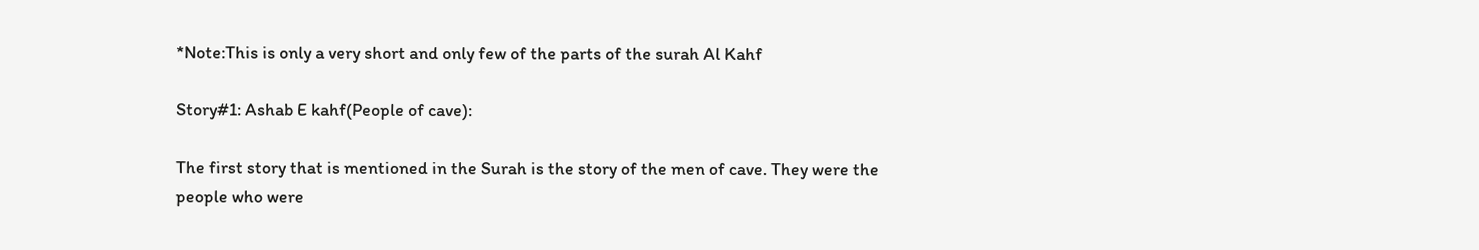*Note:This is only a very short and only few of the parts of the surah Al Kahf

Story#1: Ashab E kahf(People of cave):

The first story that is mentioned in the Surah is the story of the men of cave. They were the people who were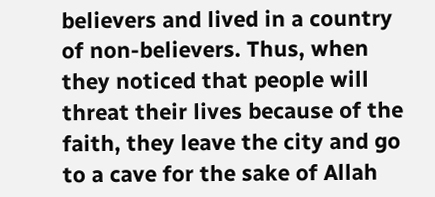believers and lived in a country of non-believers. Thus, when they noticed that people will threat their lives because of the faith, they leave the city and go to a cave for the sake of Allah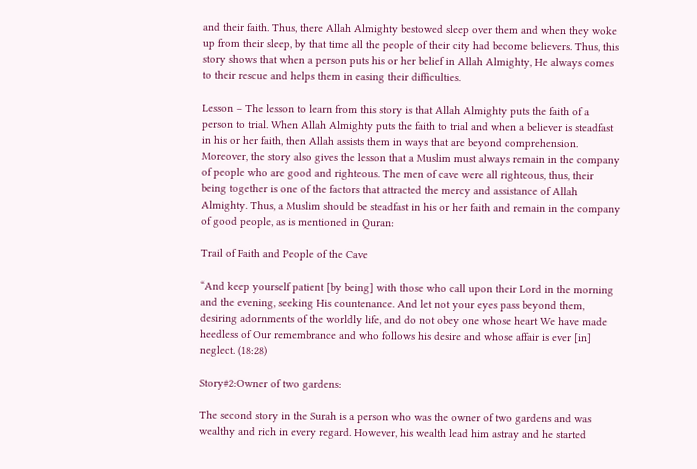and their faith. Thus, there Allah Almighty bestowed sleep over them and when they woke up from their sleep, by that time all the people of their city had become believers. Thus, this story shows that when a person puts his or her belief in Allah Almighty, He always comes to their rescue and helps them in easing their difficulties.

Lesson – The lesson to learn from this story is that Allah Almighty puts the faith of a person to trial. When Allah Almighty puts the faith to trial and when a believer is steadfast in his or her faith, then Allah assists them in ways that are beyond comprehension. Moreover, the story also gives the lesson that a Muslim must always remain in the company of people who are good and righteous. The men of cave were all righteous, thus, their being together is one of the factors that attracted the mercy and assistance of Allah Almighty. Thus, a Muslim should be steadfast in his or her faith and remain in the company of good people, as is mentioned in Quran:

Trail of Faith and People of the Cave

“And keep yourself patient [by being] with those who call upon their Lord in the morning and the evening, seeking His countenance. And let not your eyes pass beyond them, desiring adornments of the worldly life, and do not obey one whose heart We have made heedless of Our remembrance and who follows his desire and whose affair is ever [in] neglect. (18:28)

Story#2:Owner of two gardens:

The second story in the Surah is a person who was the owner of two gardens and was wealthy and rich in every regard. However, his wealth lead him astray and he started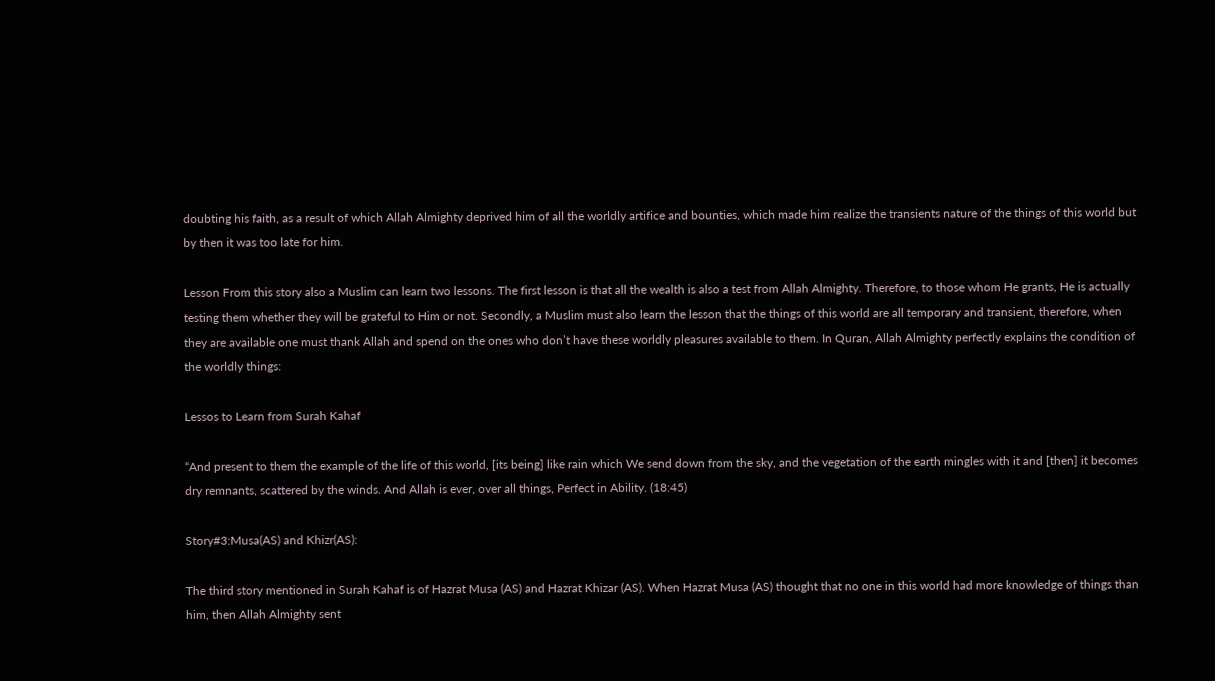doubting his faith, as a result of which Allah Almighty deprived him of all the worldly artifice and bounties, which made him realize the transients nature of the things of this world but by then it was too late for him.

Lesson From this story also a Muslim can learn two lessons. The first lesson is that all the wealth is also a test from Allah Almighty. Therefore, to those whom He grants, He is actually testing them whether they will be grateful to Him or not. Secondly, a Muslim must also learn the lesson that the things of this world are all temporary and transient, therefore, when they are available one must thank Allah and spend on the ones who don’t have these worldly pleasures available to them. In Quran, Allah Almighty perfectly explains the condition of the worldly things:

Lessos to Learn from Surah Kahaf

“And present to them the example of the life of this world, [its being] like rain which We send down from the sky, and the vegetation of the earth mingles with it and [then] it becomes dry remnants, scattered by the winds. And Allah is ever, over all things, Perfect in Ability. (18:45)

Story#3:Musa(AS) and Khizr(AS):

The third story mentioned in Surah Kahaf is of Hazrat Musa (AS) and Hazrat Khizar (AS). When Hazrat Musa (AS) thought that no one in this world had more knowledge of things than him, then Allah Almighty sent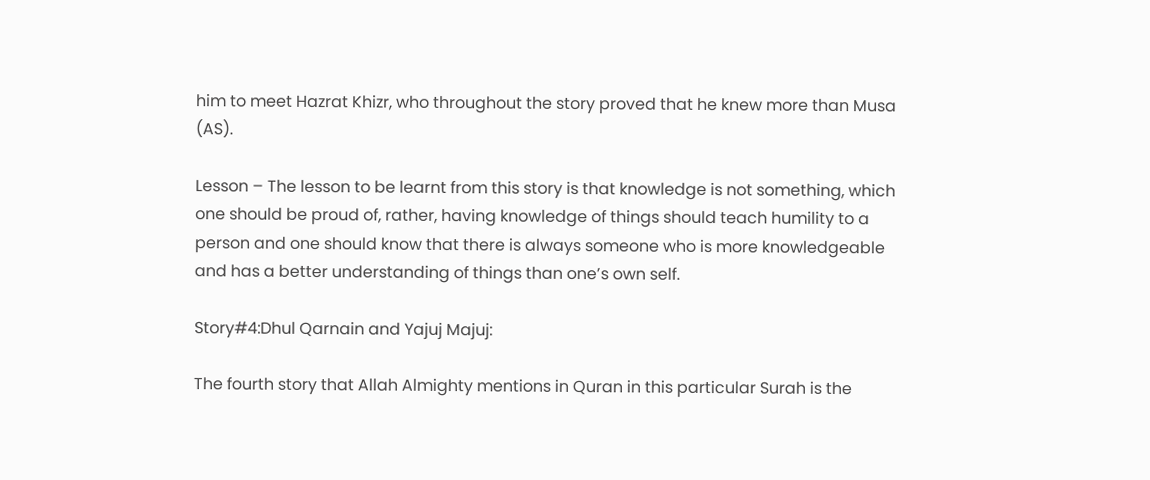him to meet Hazrat Khizr, who throughout the story proved that he knew more than Musa (AS).

Lesson – The lesson to be learnt from this story is that knowledge is not something, which one should be proud of, rather, having knowledge of things should teach humility to a person and one should know that there is always someone who is more knowledgeable and has a better understanding of things than one’s own self.

Story#4:Dhul Qarnain and Yajuj Majuj:

The fourth story that Allah Almighty mentions in Quran in this particular Surah is the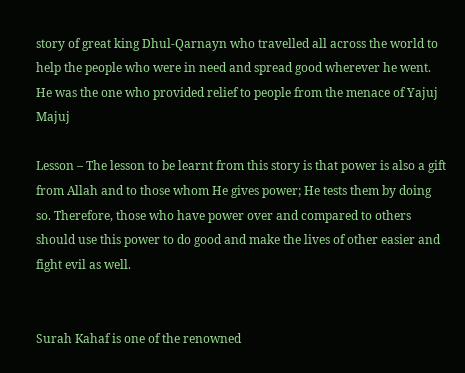story of great king Dhul-Qarnayn who travelled all across the world to help the people who were in need and spread good wherever he went. He was the one who provided relief to people from the menace of Yajuj Majuj

Lesson – The lesson to be learnt from this story is that power is also a gift from Allah and to those whom He gives power; He tests them by doing so. Therefore, those who have power over and compared to others should use this power to do good and make the lives of other easier and fight evil as well.


Surah Kahaf is one of the renowned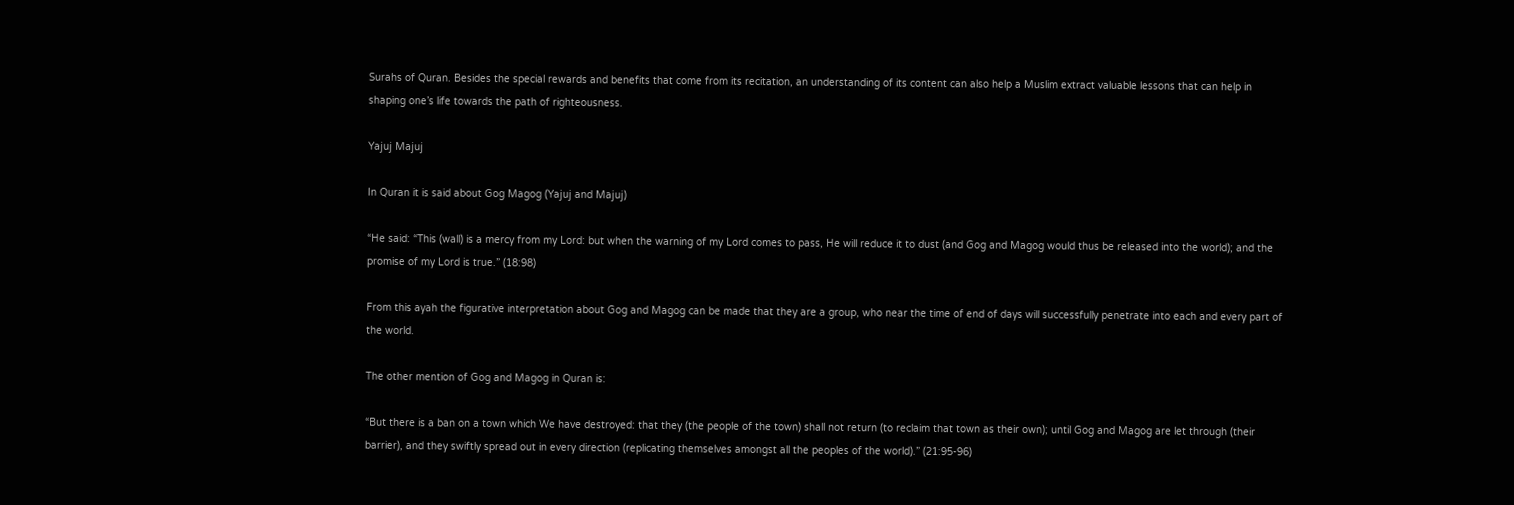Surahs of Quran. Besides the special rewards and benefits that come from its recitation, an understanding of its content can also help a Muslim extract valuable lessons that can help in shaping one’s life towards the path of righteousness.

Yajuj Majuj

In Quran it is said about Gog Magog (Yajuj and Majuj)

“He said: “This (wall) is a mercy from my Lord: but when the warning of my Lord comes to pass, He will reduce it to dust (and Gog and Magog would thus be released into the world); and the promise of my Lord is true.” (18:98)

From this ayah the figurative interpretation about Gog and Magog can be made that they are a group, who near the time of end of days will successfully penetrate into each and every part of the world.

The other mention of Gog and Magog in Quran is:

“But there is a ban on a town which We have destroyed: that they (the people of the town) shall not return (to reclaim that town as their own); until Gog and Magog are let through (their barrier), and they swiftly spread out in every direction (replicating themselves amongst all the peoples of the world).” (21:95-96)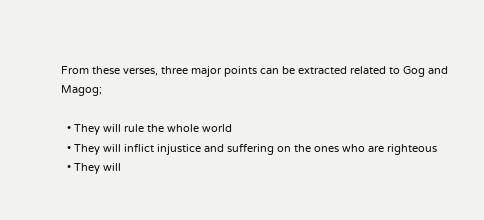From these verses, three major points can be extracted related to Gog and Magog;

  • They will rule the whole world
  • They will inflict injustice and suffering on the ones who are righteous
  • They will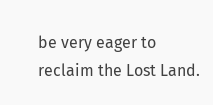be very eager to reclaim the Lost Land.